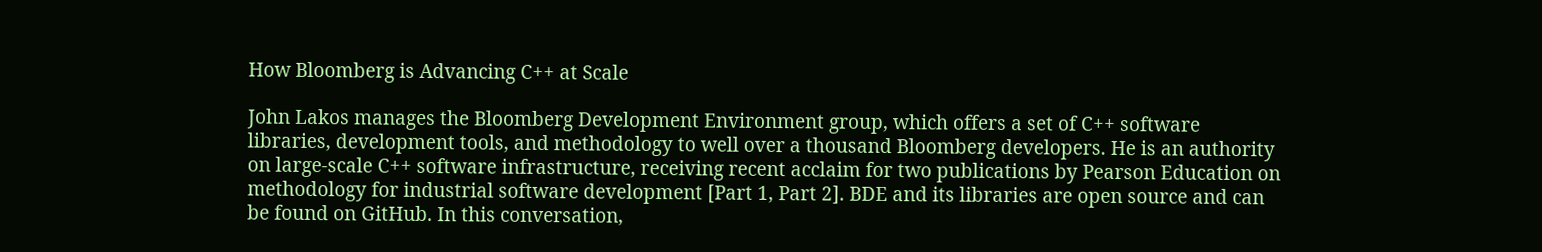How Bloomberg is Advancing C++ at Scale

John Lakos manages the Bloomberg Development Environment group, which offers a set of C++ software libraries, development tools, and methodology to well over a thousand Bloomberg developers. He is an authority on large-scale C++ software infrastructure, receiving recent acclaim for two publications by Pearson Education on methodology for industrial software development [Part 1, Part 2]. BDE and its libraries are open source and can be found on GitHub. In this conversation,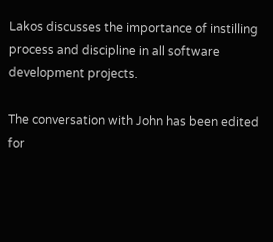Lakos discusses the importance of instilling process and discipline in all software development projects.

The conversation with John has been edited for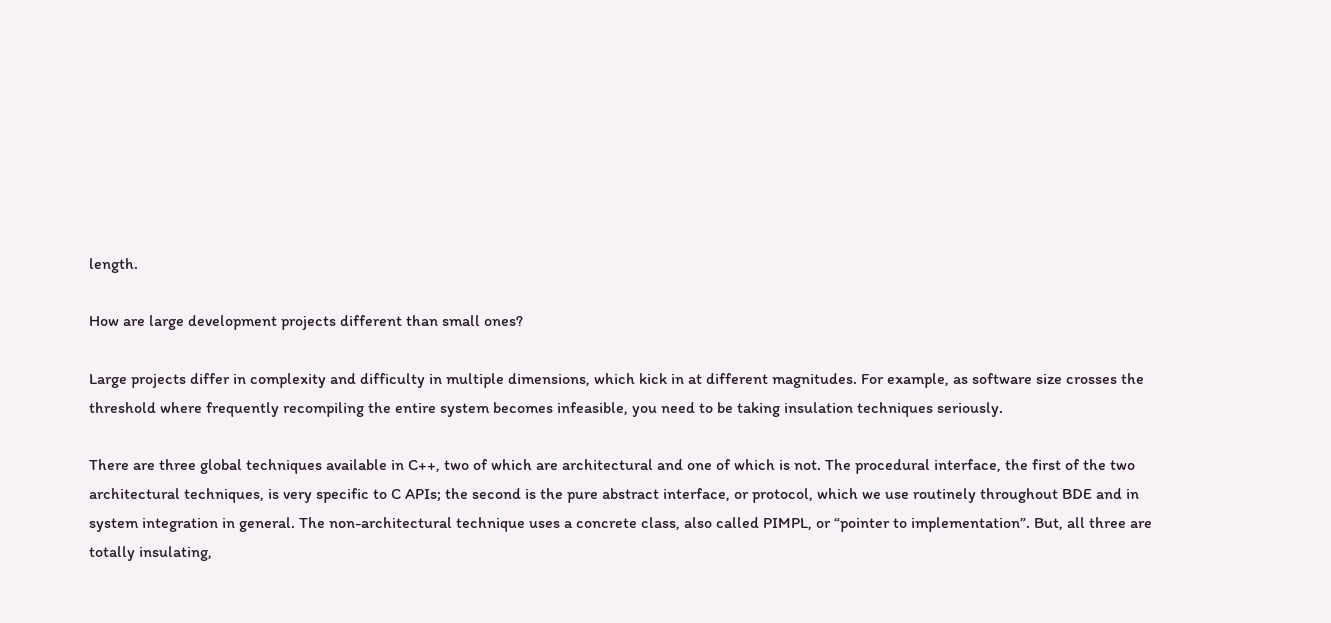length.

How are large development projects different than small ones?

Large projects differ in complexity and difficulty in multiple dimensions, which kick in at different magnitudes. For example, as software size crosses the threshold where frequently recompiling the entire system becomes infeasible, you need to be taking insulation techniques seriously.

There are three global techniques available in C++, two of which are architectural and one of which is not. The procedural interface, the first of the two architectural techniques, is very specific to C APIs; the second is the pure abstract interface, or protocol, which we use routinely throughout BDE and in system integration in general. The non-architectural technique uses a concrete class, also called PIMPL, or “pointer to implementation”. But, all three are totally insulating,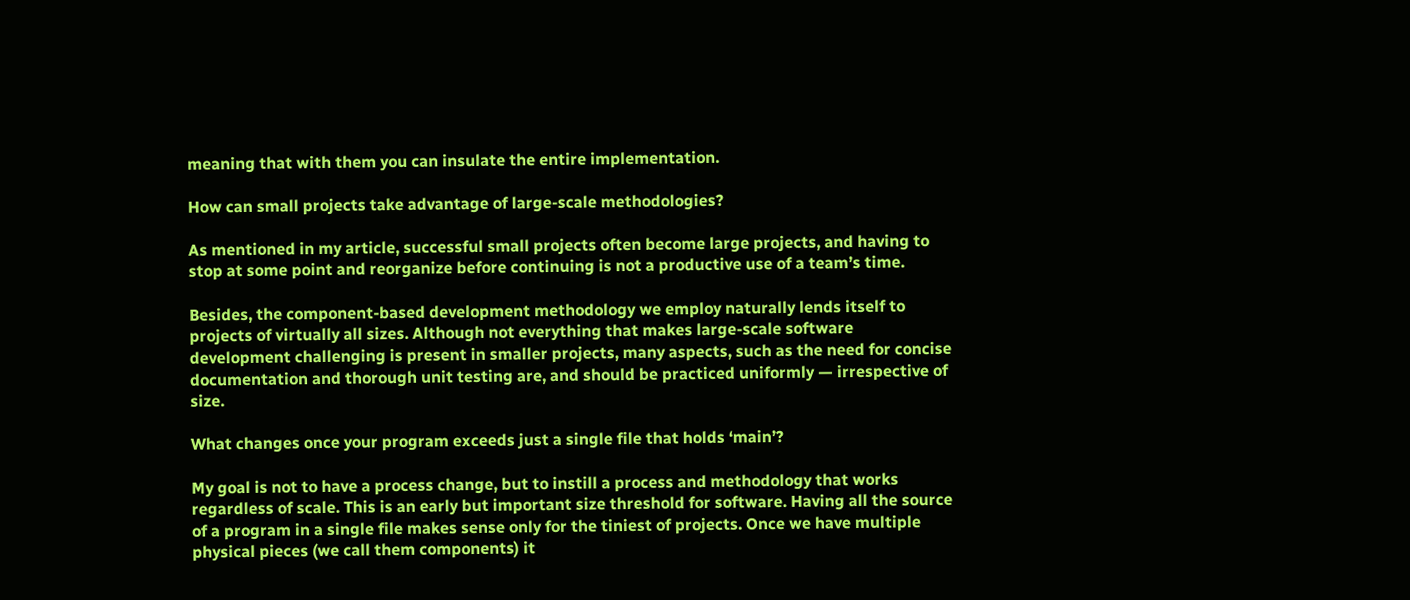meaning that with them you can insulate the entire implementation.

How can small projects take advantage of large-scale methodologies?

As mentioned in my article, successful small projects often become large projects, and having to stop at some point and reorganize before continuing is not a productive use of a team’s time.

Besides, the component-based development methodology we employ naturally lends itself to projects of virtually all sizes. Although not everything that makes large-scale software development challenging is present in smaller projects, many aspects, such as the need for concise documentation and thorough unit testing are, and should be practiced uniformly — irrespective of size.

What changes once your program exceeds just a single file that holds ‘main’?

My goal is not to have a process change, but to instill a process and methodology that works regardless of scale. This is an early but important size threshold for software. Having all the source of a program in a single file makes sense only for the tiniest of projects. Once we have multiple physical pieces (we call them components) it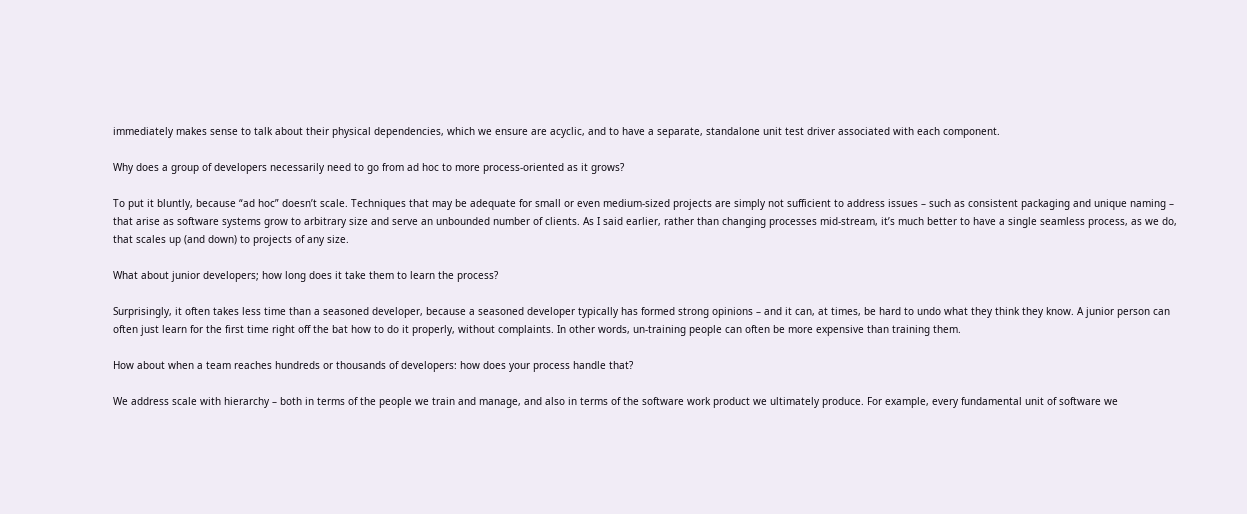immediately makes sense to talk about their physical dependencies, which we ensure are acyclic, and to have a separate, standalone unit test driver associated with each component.

Why does a group of developers necessarily need to go from ad hoc to more process-oriented as it grows?

To put it bluntly, because “ad hoc” doesn’t scale. Techniques that may be adequate for small or even medium-sized projects are simply not sufficient to address issues – such as consistent packaging and unique naming – that arise as software systems grow to arbitrary size and serve an unbounded number of clients. As I said earlier, rather than changing processes mid-stream, it’s much better to have a single seamless process, as we do, that scales up (and down) to projects of any size.

What about junior developers; how long does it take them to learn the process?

Surprisingly, it often takes less time than a seasoned developer, because a seasoned developer typically has formed strong opinions – and it can, at times, be hard to undo what they think they know. A junior person can often just learn for the first time right off the bat how to do it properly, without complaints. In other words, un-training people can often be more expensive than training them.

How about when a team reaches hundreds or thousands of developers: how does your process handle that?

We address scale with hierarchy – both in terms of the people we train and manage, and also in terms of the software work product we ultimately produce. For example, every fundamental unit of software we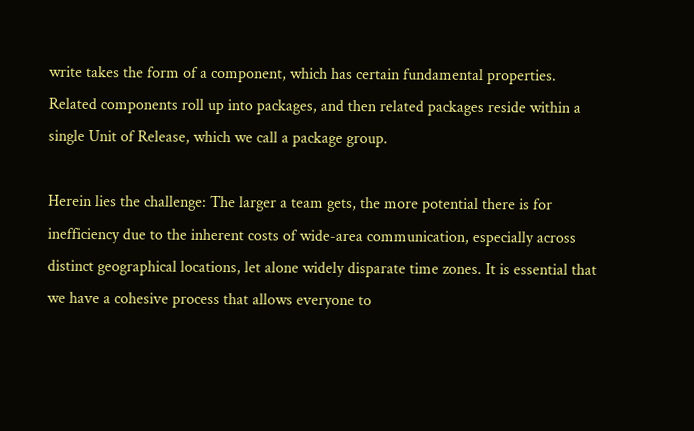write takes the form of a component, which has certain fundamental properties. Related components roll up into packages, and then related packages reside within a single Unit of Release, which we call a package group.

Herein lies the challenge: The larger a team gets, the more potential there is for inefficiency due to the inherent costs of wide-area communication, especially across distinct geographical locations, let alone widely disparate time zones. It is essential that we have a cohesive process that allows everyone to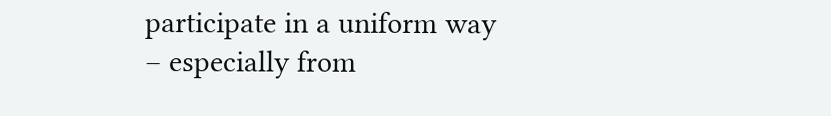participate in a uniform way – especially from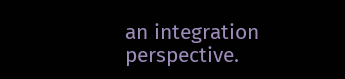an integration perspective.